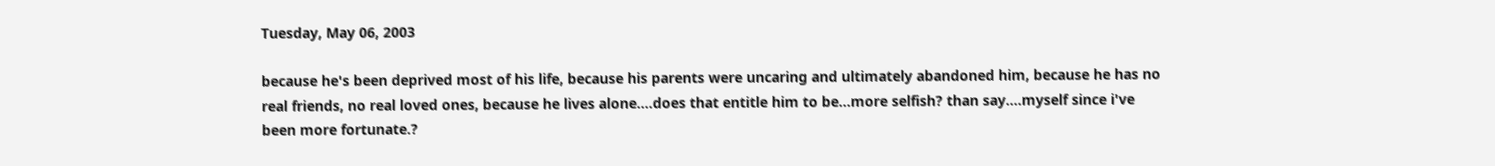Tuesday, May 06, 2003

because he's been deprived most of his life, because his parents were uncaring and ultimately abandoned him, because he has no real friends, no real loved ones, because he lives alone....does that entitle him to be...more selfish? than say....myself since i've been more fortunate.?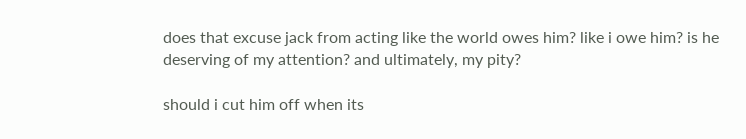does that excuse jack from acting like the world owes him? like i owe him? is he deserving of my attention? and ultimately, my pity?

should i cut him off when its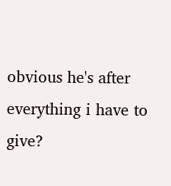obvious he's after everything i have to give?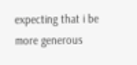expecting that i be more generous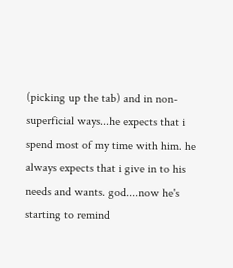(picking up the tab) and in non-superficial ways...he expects that i spend most of my time with him. he always expects that i give in to his needs and wants. god....now he's starting to remind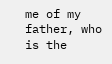me of my father, who is the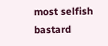most selfish bastard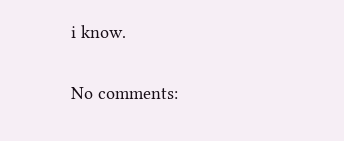i know.

No comments: